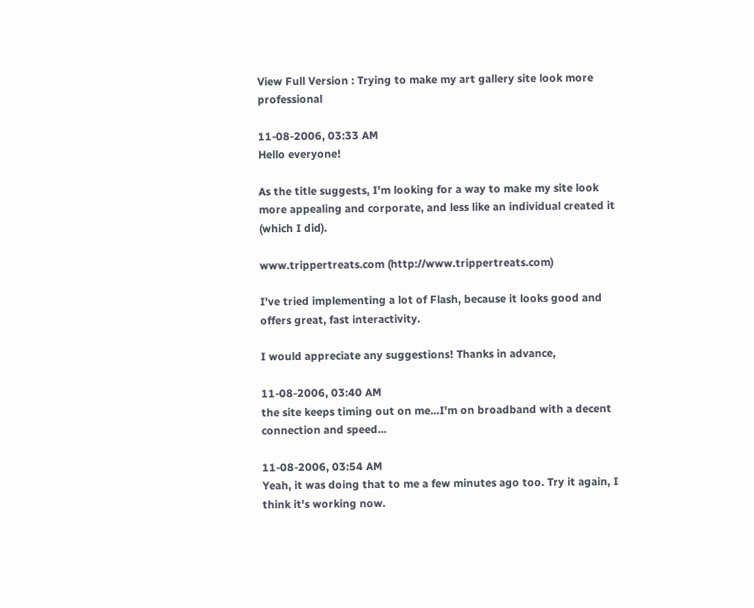View Full Version : Trying to make my art gallery site look more professional

11-08-2006, 03:33 AM
Hello everyone!

As the title suggests, I'm looking for a way to make my site look more appealing and corporate, and less like an individual created it (which I did).

www.trippertreats.com (http://www.trippertreats.com)

I've tried implementing a lot of Flash, because it looks good and offers great, fast interactivity.

I would appreciate any suggestions! Thanks in advance,

11-08-2006, 03:40 AM
the site keeps timing out on me...I'm on broadband with a decent connection and speed...

11-08-2006, 03:54 AM
Yeah, it was doing that to me a few minutes ago too. Try it again, I think it's working now.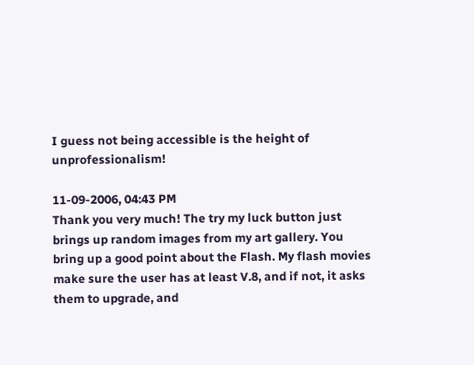I guess not being accessible is the height of unprofessionalism!

11-09-2006, 04:43 PM
Thank you very much! The try my luck button just brings up random images from my art gallery. You bring up a good point about the Flash. My flash movies make sure the user has at least V.8, and if not, it asks them to upgrade, and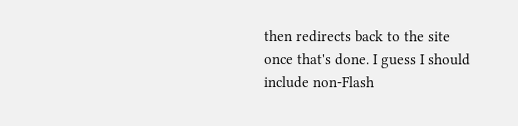then redirects back to the site once that's done. I guess I should include non-Flash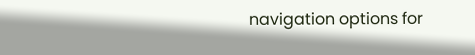navigation options for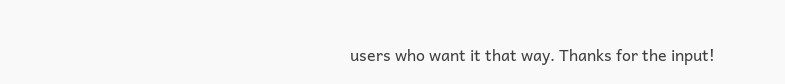users who want it that way. Thanks for the input!